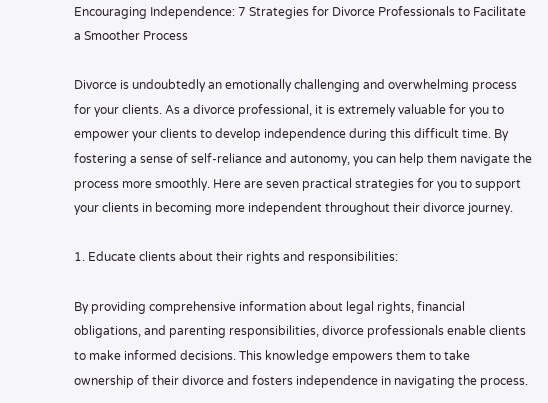Encouraging Independence: 7 Strategies for Divorce Professionals to Facilitate a Smoother Process

Divorce is undoubtedly an emotionally challenging and overwhelming process for your clients. As a divorce professional, it is extremely valuable for you to empower your clients to develop independence during this difficult time. By fostering a sense of self-reliance and autonomy, you can help them navigate the process more smoothly. Here are seven practical strategies for you to support your clients in becoming more independent throughout their divorce journey.

1. Educate clients about their rights and responsibilities:

By providing comprehensive information about legal rights, financial obligations, and parenting responsibilities, divorce professionals enable clients to make informed decisions. This knowledge empowers them to take ownership of their divorce and fosters independence in navigating the process.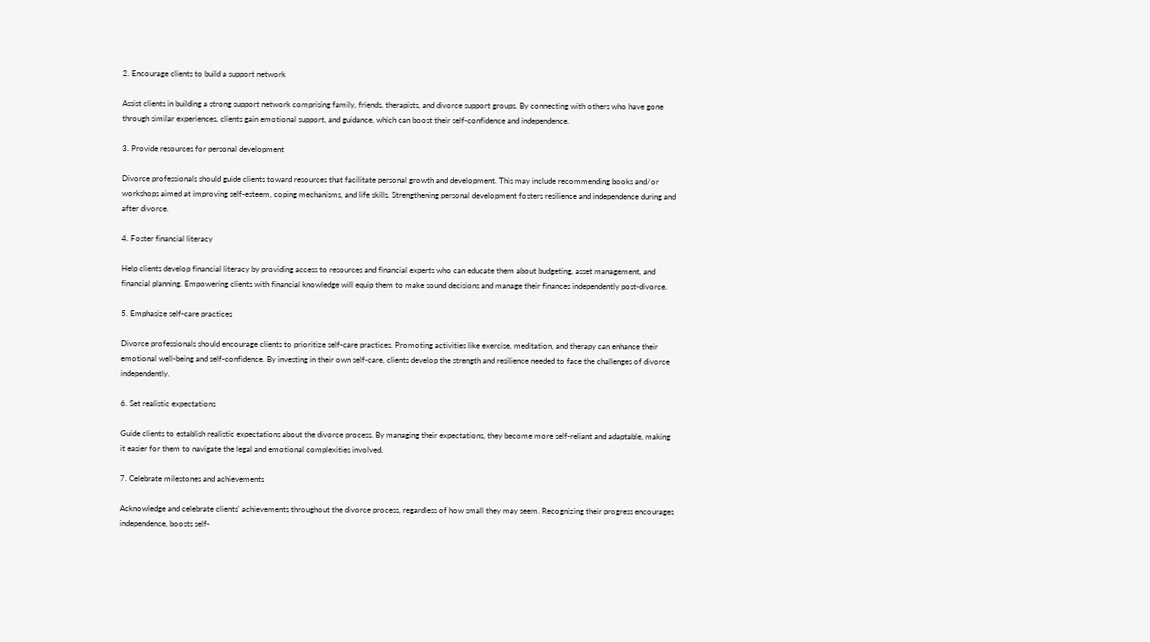2. Encourage clients to build a support network

Assist clients in building a strong support network comprising family, friends, therapists, and divorce support groups. By connecting with others who have gone through similar experiences, clients gain emotional support, and guidance, which can boost their self-confidence and independence.

3. Provide resources for personal development

Divorce professionals should guide clients toward resources that facilitate personal growth and development. This may include recommending books and/or workshops aimed at improving self-esteem, coping mechanisms, and life skills. Strengthening personal development fosters resilience and independence during and after divorce.

4. Foster financial literacy

Help clients develop financial literacy by providing access to resources and financial experts who can educate them about budgeting, asset management, and financial planning. Empowering clients with financial knowledge will equip them to make sound decisions and manage their finances independently post-divorce.

5. Emphasize self-care practices

Divorce professionals should encourage clients to prioritize self-care practices. Promoting activities like exercise, meditation, and therapy can enhance their emotional well-being and self-confidence. By investing in their own self-care, clients develop the strength and resilience needed to face the challenges of divorce independently.

6. Set realistic expectations

Guide clients to establish realistic expectations about the divorce process. By managing their expectations, they become more self-reliant and adaptable, making it easier for them to navigate the legal and emotional complexities involved.

7. Celebrate milestones and achievements

Acknowledge and celebrate clients’ achievements throughout the divorce process, regardless of how small they may seem. Recognizing their progress encourages independence, boosts self-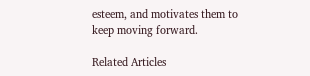esteem, and motivates them to keep moving forward.

Related Articles